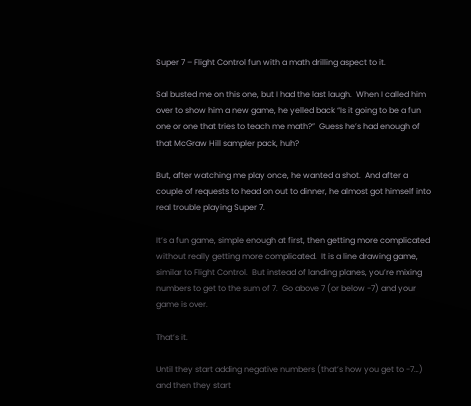Super 7 – Flight Control fun with a math drilling aspect to it.

Sal busted me on this one, but I had the last laugh.  When I called him over to show him a new game, he yelled back “Is it going to be a fun one or one that tries to teach me math?”  Guess he’s had enough of that McGraw Hill sampler pack, huh?

But, after watching me play once, he wanted a shot.  And after a couple of requests to head on out to dinner, he almost got himself into real trouble playing Super 7.

It’s a fun game, simple enough at first, then getting more complicated without really getting more complicated.  It is a line drawing game, similar to Flight Control.  But instead of landing planes, you’re mixing numbers to get to the sum of 7.  Go above 7 (or below -7) and your game is over.

That’s it.

Until they start adding negative numbers (that’s how you get to -7…) and then they start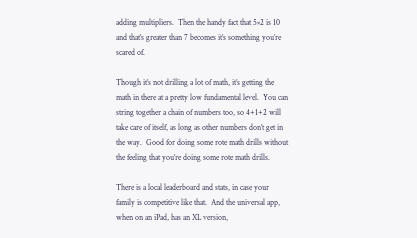adding multipliers.  Then the handy fact that 5×2 is 10 and that’s greater than 7 becomes it’s something you’re scared of.

Though it’s not drilling a lot of math, it’s getting the math in there at a pretty low fundamental level.  You can string together a chain of numbers too, so 4+1+2 will take care of itself, as long as other numbers don’t get in the way.  Good for doing some rote math drills without the feeling that you’re doing some rote math drills.

There is a local leaderboard and stats, in case your family is competitive like that.  And the universal app, when on an iPad, has an XL version,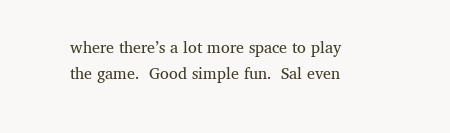where there’s a lot more space to play the game.  Good simple fun.  Sal even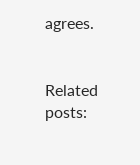agrees.


Related posts: